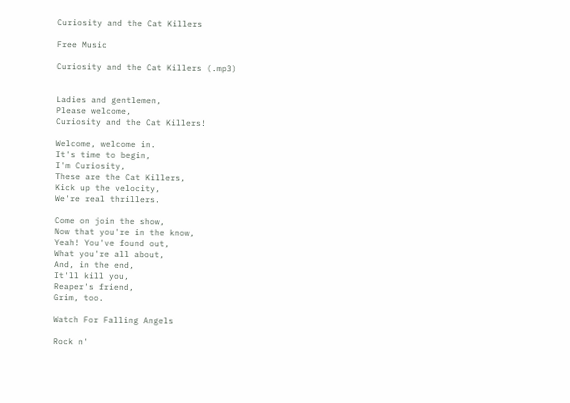Curiosity and the Cat Killers

Free Music

Curiosity and the Cat Killers (.mp3)


Ladies and gentlemen,
Please welcome,
Curiosity and the Cat Killers!

Welcome, welcome in.
It's time to begin,
I'm Curiosity,
These are the Cat Killers,
Kick up the velocity,
We're real thrillers.

Come on join the show,
Now that you're in the know,
Yeah! You've found out,
What you're all about,
And, in the end,
It'll kill you,
Reaper's friend,
Grim, too.

Watch For Falling Angels

Rock n'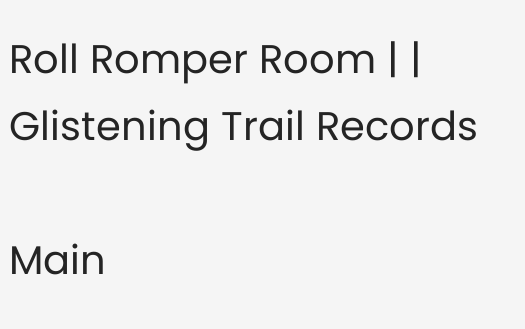Roll Romper Room | | Glistening Trail Records

Main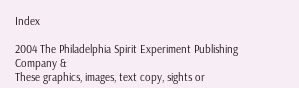Index

2004 The Philadelphia Spirit Experiment Publishing Company &
These graphics, images, text copy, sights or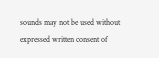sounds may not be used without expressed written consent of